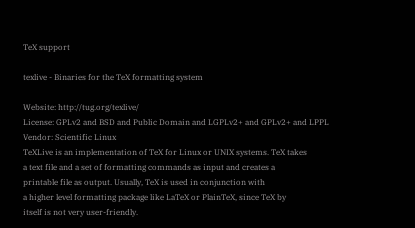TeX support

texlive - Binaries for the TeX formatting system

Website: http://tug.org/texlive/
License: GPLv2 and BSD and Public Domain and LGPLv2+ and GPLv2+ and LPPL
Vendor: Scientific Linux
TeXLive is an implementation of TeX for Linux or UNIX systems. TeX takes
a text file and a set of formatting commands as input and creates a
printable file as output. Usually, TeX is used in conjunction with
a higher level formatting package like LaTeX or PlainTeX, since TeX by
itself is not very user-friendly.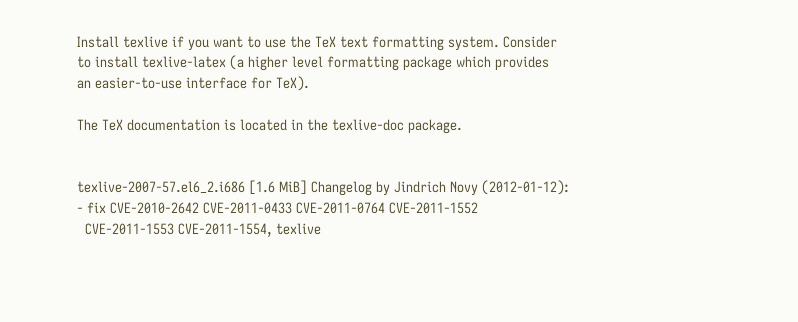Install texlive if you want to use the TeX text formatting system. Consider
to install texlive-latex (a higher level formatting package which provides
an easier-to-use interface for TeX).

The TeX documentation is located in the texlive-doc package.


texlive-2007-57.el6_2.i686 [1.6 MiB] Changelog by Jindrich Novy (2012-01-12):
- fix CVE-2010-2642 CVE-2011-0433 CVE-2011-0764 CVE-2011-1552
  CVE-2011-1553 CVE-2011-1554, texlive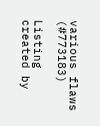various flaws (#773183)

Listing created by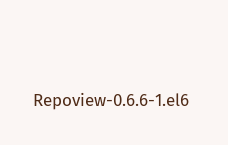Repoview-0.6.6-1.el6